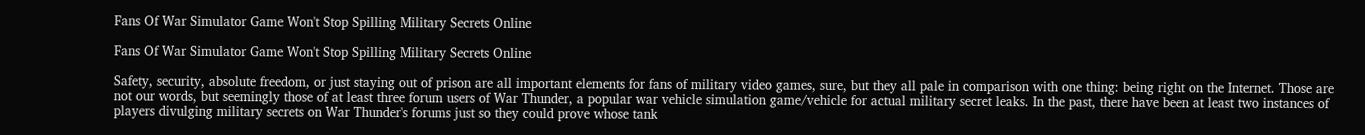Fans Of War Simulator Game Won't Stop Spilling Military Secrets Online

Fans Of War Simulator Game Won't Stop Spilling Military Secrets Online

Safety, security, absolute freedom, or just staying out of prison are all important elements for fans of military video games, sure, but they all pale in comparison with one thing: being right on the Internet. Those are not our words, but seemingly those of at least three forum users of War Thunder, a popular war vehicle simulation game/vehicle for actual military secret leaks. In the past, there have been at least two instances of players divulging military secrets on War Thunder's forums just so they could prove whose tank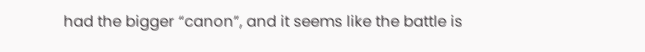had the bigger “canon”, and it seems like the battle is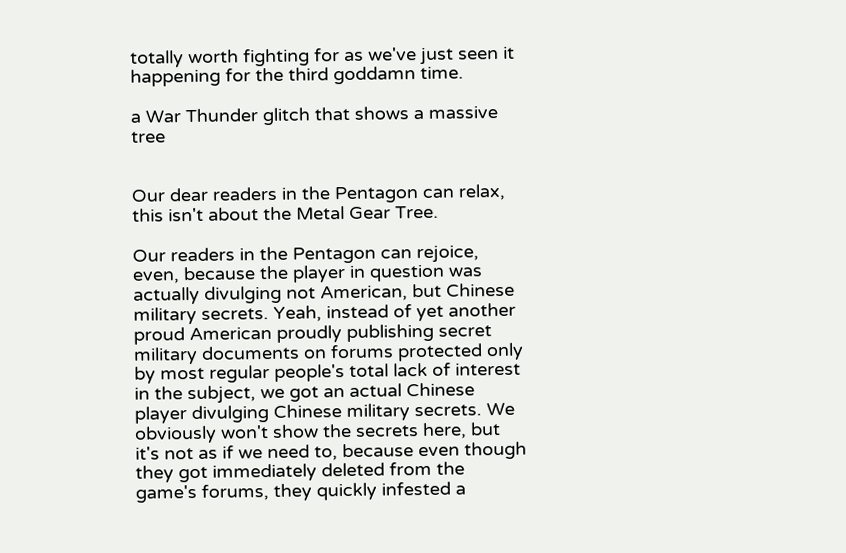totally worth fighting for as we've just seen it happening for the third goddamn time.

a War Thunder glitch that shows a massive tree


Our dear readers in the Pentagon can relax, this isn't about the Metal Gear Tree.

Our readers in the Pentagon can rejoice, even, because the player in question was actually divulging not American, but Chinese military secrets. Yeah, instead of yet another proud American proudly publishing secret military documents on forums protected only by most regular people's total lack of interest in the subject, we got an actual Chinese player divulging Chinese military secrets. We obviously won't show the secrets here, but it's not as if we need to, because even though they got immediately deleted from the game's forums, they quickly infested a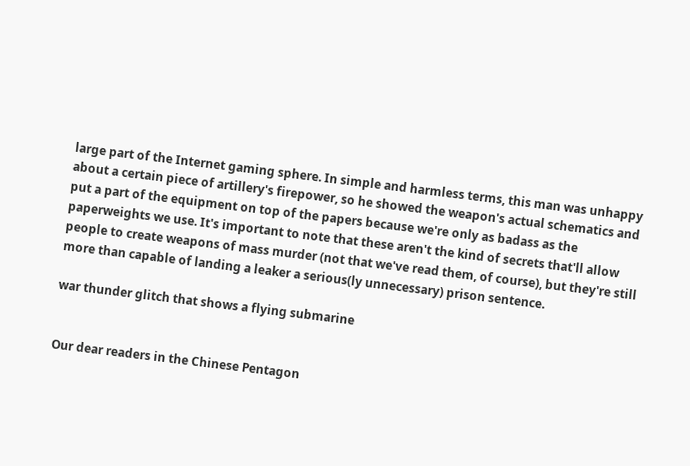large part of the Internet gaming sphere. In simple and harmless terms, this man was unhappy about a certain piece of artillery's firepower, so he showed the weapon's actual schematics and put a part of the equipment on top of the papers because we're only as badass as the paperweights we use. It's important to note that these aren't the kind of secrets that'll allow people to create weapons of mass murder (not that we've read them, of course), but they're still more than capable of landing a leaker a serious(ly unnecessary) prison sentence.

war thunder glitch that shows a flying submarine


Our dear readers in the Chinese Pentagon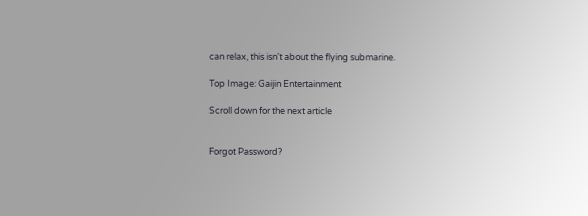can relax, this isn't about the flying submarine.

Top Image: Gaijin Entertainment

Scroll down for the next article


Forgot Password?